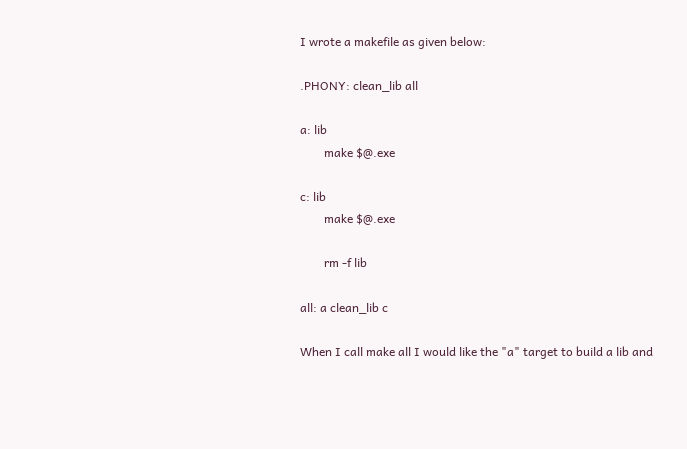I wrote a makefile as given below:

.PHONY: clean_lib all

a: lib
        make $@.exe

c: lib
        make $@.exe

        rm -f lib

all: a clean_lib c

When I call make all I would like the "a" target to build a lib and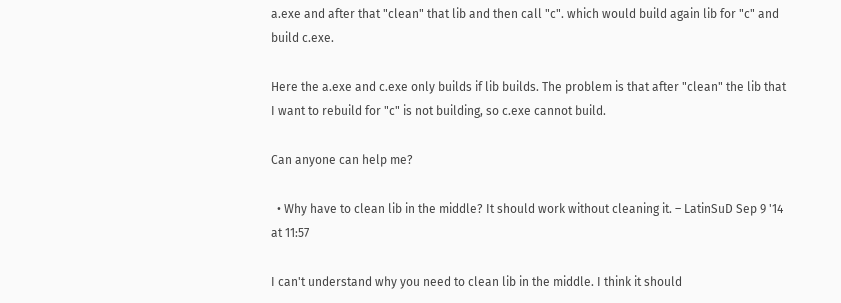a.exe and after that "clean" that lib and then call "c". which would build again lib for "c" and build c.exe.

Here the a.exe and c.exe only builds if lib builds. The problem is that after "clean" the lib that I want to rebuild for "c" is not building, so c.exe cannot build.

Can anyone can help me?

  • Why have to clean lib in the middle? It should work without cleaning it. – LatinSuD Sep 9 '14 at 11:57

I can't understand why you need to clean lib in the middle. I think it should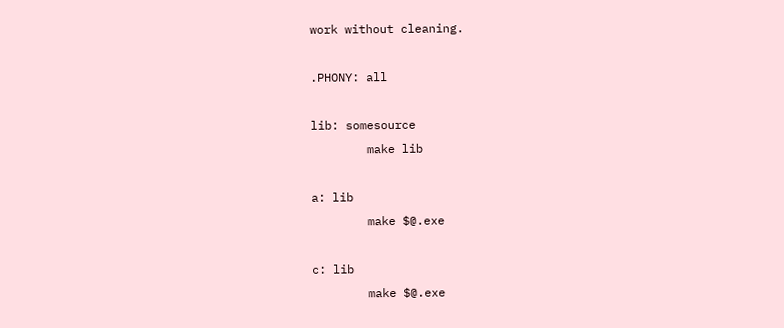work without cleaning.

.PHONY: all

lib: somesource
        make lib

a: lib
        make $@.exe

c: lib
        make $@.exe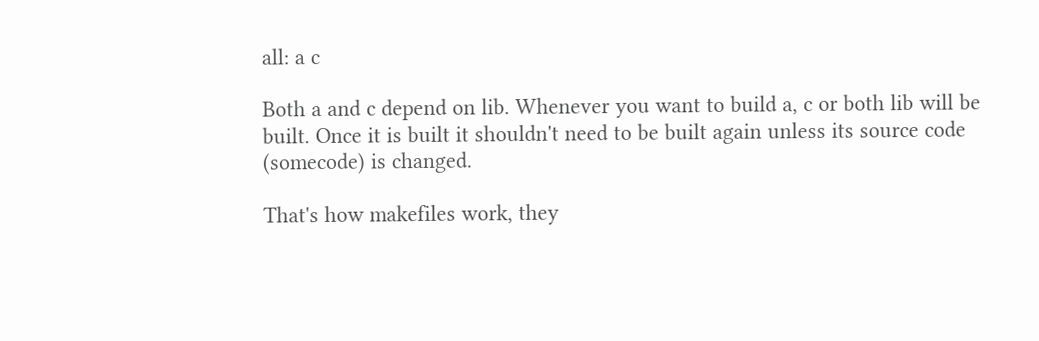all: a c

Both a and c depend on lib. Whenever you want to build a, c or both lib will be built. Once it is built it shouldn't need to be built again unless its source code (somecode) is changed.

That's how makefiles work, they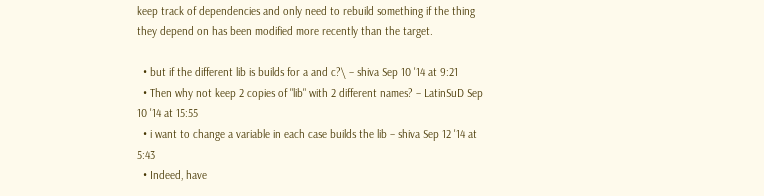keep track of dependencies and only need to rebuild something if the thing they depend on has been modified more recently than the target.

  • but if the different lib is builds for a and c?\ – shiva Sep 10 '14 at 9:21
  • Then why not keep 2 copies of "lib" with 2 different names? – LatinSuD Sep 10 '14 at 15:55
  • i want to change a variable in each case builds the lib – shiva Sep 12 '14 at 5:43
  • Indeed, have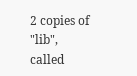2 copies of "lib", called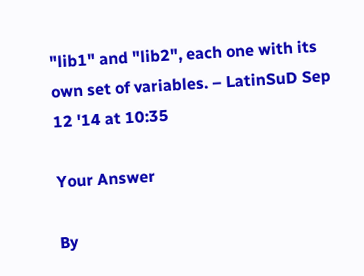"lib1" and "lib2", each one with its own set of variables. – LatinSuD Sep 12 '14 at 10:35

Your Answer

By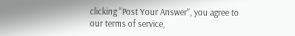clicking “Post Your Answer”, you agree to our terms of service,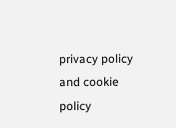privacy policy and cookie policy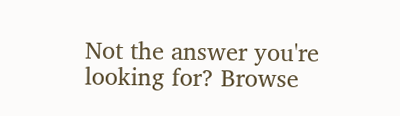Not the answer you're looking for? Browse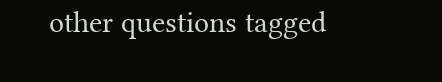other questions tagged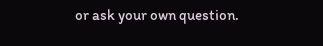or ask your own question.